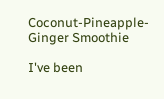Coconut-Pineapple-Ginger Smoothie

I've been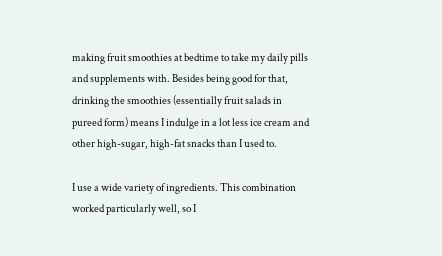making fruit smoothies at bedtime to take my daily pills and supplements with. Besides being good for that, drinking the smoothies (essentially fruit salads in pureed form) means I indulge in a lot less ice cream and other high-sugar, high-fat snacks than I used to.

I use a wide variety of ingredients. This combination worked particularly well, so I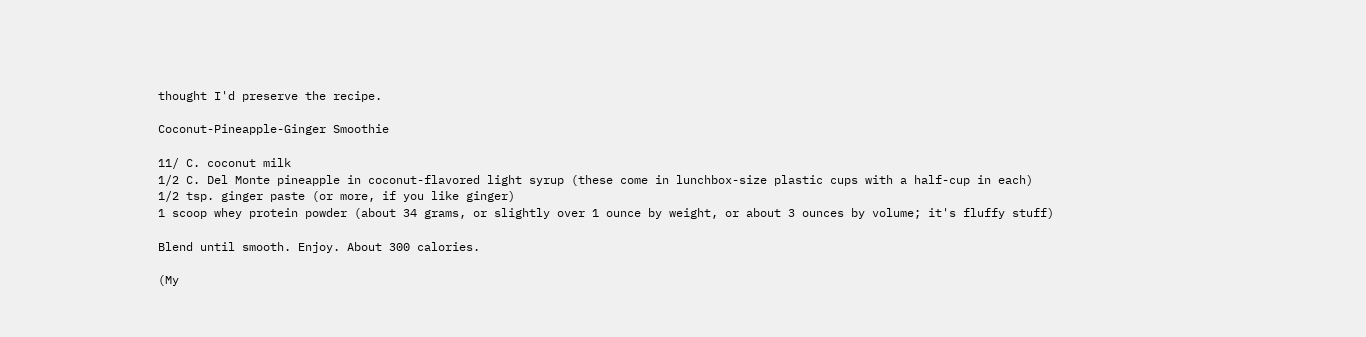thought I'd preserve the recipe.

Coconut-Pineapple-Ginger Smoothie

11/ C. coconut milk
1/2 C. Del Monte pineapple in coconut-flavored light syrup (these come in lunchbox-size plastic cups with a half-cup in each)
1/2 tsp. ginger paste (or more, if you like ginger)
1 scoop whey protein powder (about 34 grams, or slightly over 1 ounce by weight, or about 3 ounces by volume; it's fluffy stuff)

Blend until smooth. Enjoy. About 300 calories.

(My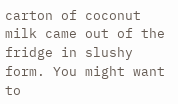carton of coconut milk came out of the fridge in slushy form. You might want to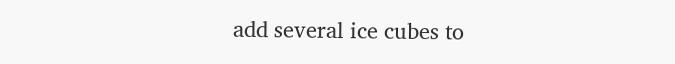add several ice cubes to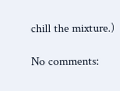chill the mixture.)

No comments: